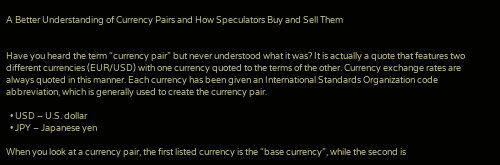A Better Understanding of Currency Pairs and How Speculators Buy and Sell Them


Have you heard the term “currency pair” but never understood what it was? It is actually a quote that features two different currencies (EUR/USD) with one currency quoted to the terms of the other. Currency exchange rates are always quoted in this manner. Each currency has been given an International Standards Organization code abbreviation, which is generally used to create the currency pair.

  • USD – U.S. dollar
  • JPY – Japanese yen

When you look at a currency pair, the first listed currency is the “base currency”, while the second is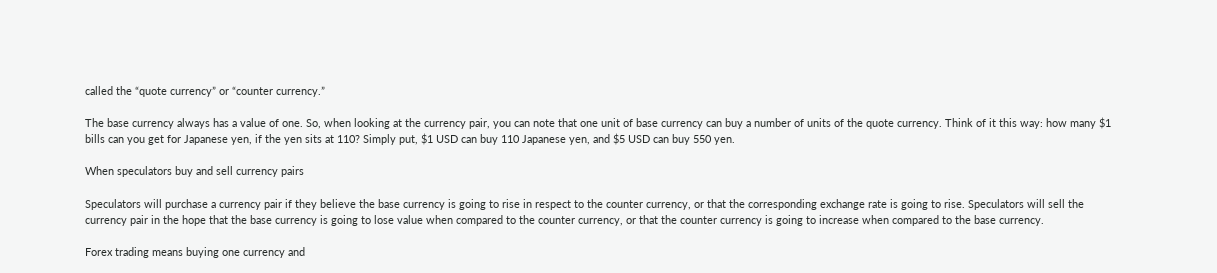called the “quote currency” or “counter currency.”

The base currency always has a value of one. So, when looking at the currency pair, you can note that one unit of base currency can buy a number of units of the quote currency. Think of it this way: how many $1 bills can you get for Japanese yen, if the yen sits at 110? Simply put, $1 USD can buy 110 Japanese yen, and $5 USD can buy 550 yen.

When speculators buy and sell currency pairs

Speculators will purchase a currency pair if they believe the base currency is going to rise in respect to the counter currency, or that the corresponding exchange rate is going to rise. Speculators will sell the currency pair in the hope that the base currency is going to lose value when compared to the counter currency, or that the counter currency is going to increase when compared to the base currency.

Forex trading means buying one currency and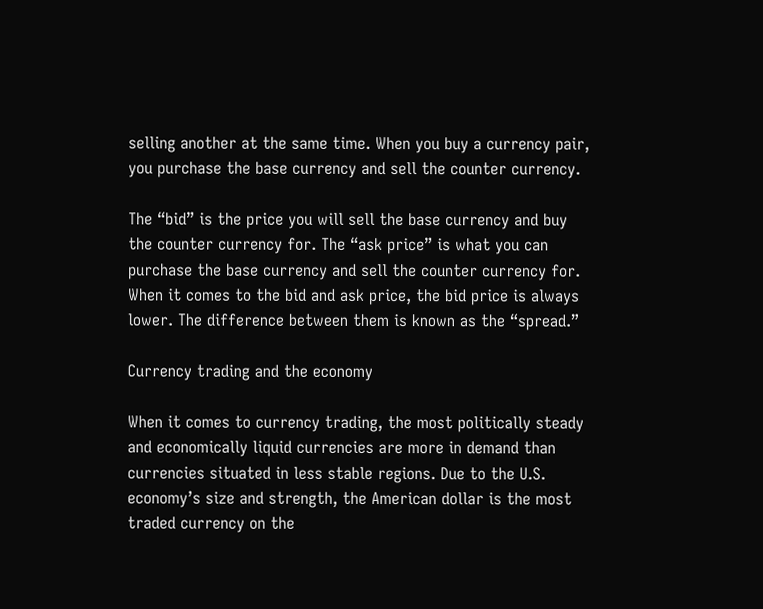selling another at the same time. When you buy a currency pair, you purchase the base currency and sell the counter currency.

The “bid” is the price you will sell the base currency and buy the counter currency for. The “ask price” is what you can purchase the base currency and sell the counter currency for. When it comes to the bid and ask price, the bid price is always lower. The difference between them is known as the “spread.”

Currency trading and the economy

When it comes to currency trading, the most politically steady and economically liquid currencies are more in demand than currencies situated in less stable regions. Due to the U.S. economy’s size and strength, the American dollar is the most traded currency on the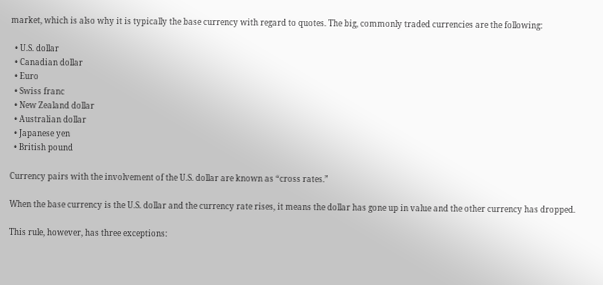market, which is also why it is typically the base currency with regard to quotes. The big, commonly traded currencies are the following:

  • U.S. dollar
  • Canadian dollar
  • Euro
  • Swiss franc
  • New Zealand dollar
  • Australian dollar
  • Japanese yen
  • British pound

Currency pairs with the involvement of the U.S. dollar are known as “cross rates.”

When the base currency is the U.S. dollar and the currency rate rises, it means the dollar has gone up in value and the other currency has dropped.

This rule, however, has three exceptions: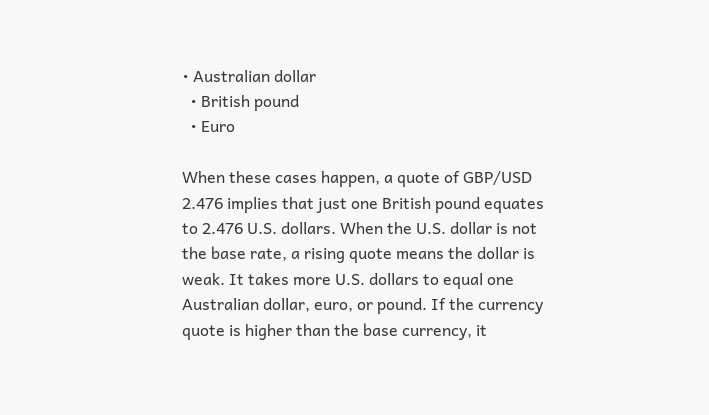• Australian dollar
  • British pound
  • Euro

When these cases happen, a quote of GBP/USD 2.476 implies that just one British pound equates to 2.476 U.S. dollars. When the U.S. dollar is not the base rate, a rising quote means the dollar is weak. It takes more U.S. dollars to equal one Australian dollar, euro, or pound. If the currency quote is higher than the base currency, it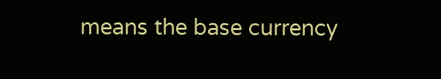means the base currency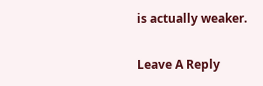is actually weaker.

Leave A Reply